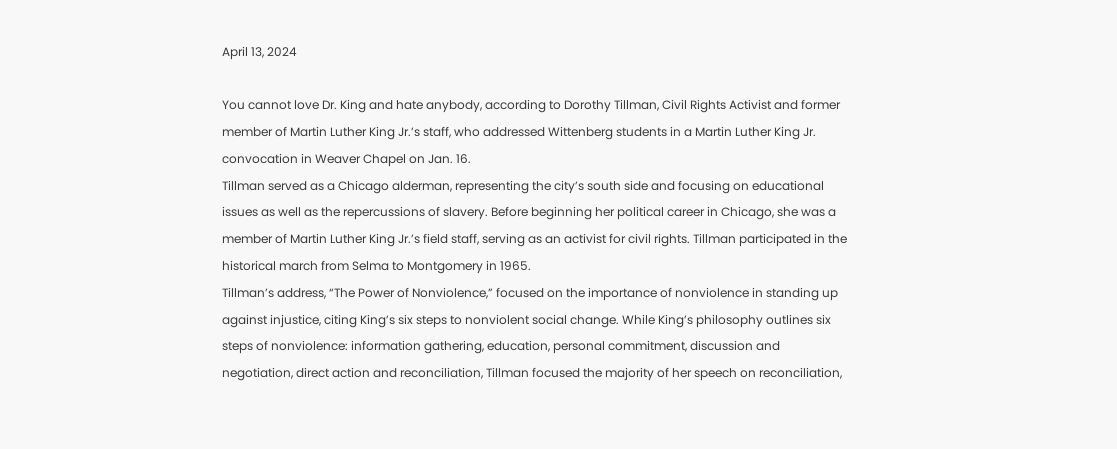April 13, 2024

You cannot love Dr. King and hate anybody, according to Dorothy Tillman, Civil Rights Activist and former member of Martin Luther King Jr.’s staff, who addressed Wittenberg students in a Martin Luther King Jr. convocation in Weaver Chapel on Jan. 16.
Tillman served as a Chicago alderman, representing the city’s south side and focusing on educational issues as well as the repercussions of slavery. Before beginning her political career in Chicago, she was a member of Martin Luther King Jr.’s field staff, serving as an activist for civil rights. Tillman participated in the historical march from Selma to Montgomery in 1965.
Tillman’s address, “The Power of Nonviolence,” focused on the importance of nonviolence in standing up against injustice, citing King’s six steps to nonviolent social change. While King’s philosophy outlines six steps of nonviolence: information gathering, education, personal commitment, discussion and negotiation, direct action and reconciliation, Tillman focused the majority of her speech on reconciliation,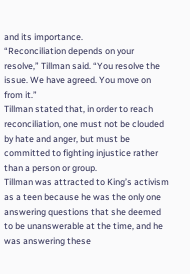and its importance.
“Reconciliation depends on your resolve,” Tillman said. “You resolve the issue. We have agreed. You move on from it.”
Tillman stated that, in order to reach reconciliation, one must not be clouded by hate and anger, but must be committed to fighting injustice rather than a person or group.
Tillman was attracted to King’s activism as a teen because he was the only one answering questions that she deemed to be unanswerable at the time, and he was answering these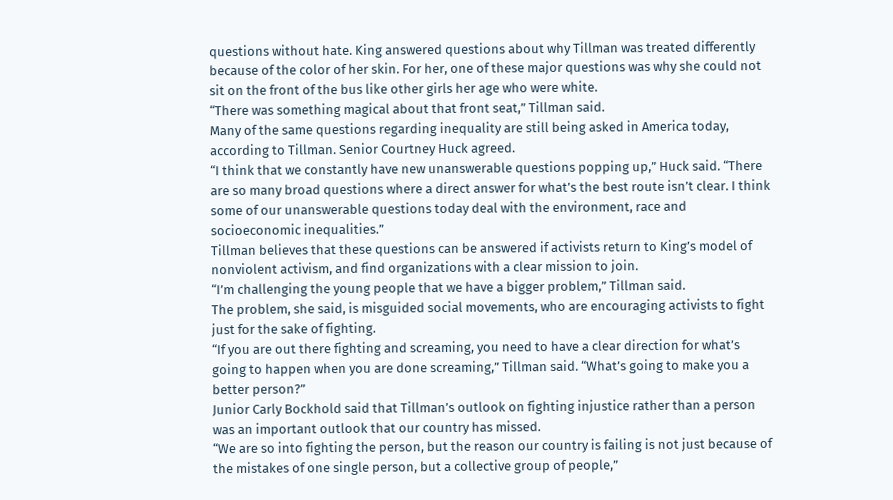questions without hate. King answered questions about why Tillman was treated differently because of the color of her skin. For her, one of these major questions was why she could not sit on the front of the bus like other girls her age who were white.
“There was something magical about that front seat,” Tillman said.
Many of the same questions regarding inequality are still being asked in America today, according to Tillman. Senior Courtney Huck agreed.
“I think that we constantly have new unanswerable questions popping up,” Huck said. “There are so many broad questions where a direct answer for what’s the best route isn’t clear. I think some of our unanswerable questions today deal with the environment, race and socioeconomic inequalities.”
Tillman believes that these questions can be answered if activists return to King’s model of nonviolent activism, and find organizations with a clear mission to join.
“I’m challenging the young people that we have a bigger problem,” Tillman said.
The problem, she said, is misguided social movements, who are encouraging activists to fight just for the sake of fighting.
“If you are out there fighting and screaming, you need to have a clear direction for what’s going to happen when you are done screaming,” Tillman said. “What’s going to make you a better person?”
Junior Carly Bockhold said that Tillman’s outlook on fighting injustice rather than a person was an important outlook that our country has missed.
“We are so into fighting the person, but the reason our country is failing is not just because of the mistakes of one single person, but a collective group of people,”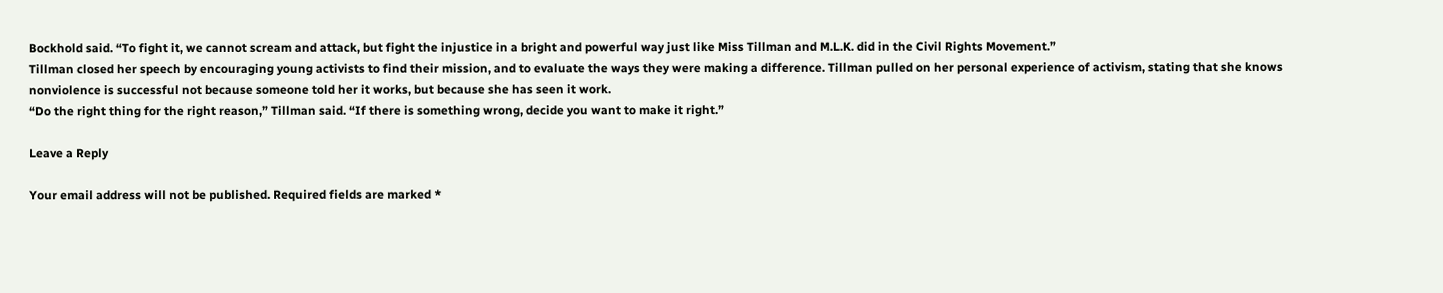Bockhold said. “To fight it, we cannot scream and attack, but fight the injustice in a bright and powerful way just like Miss Tillman and M.L.K. did in the Civil Rights Movement.”
Tillman closed her speech by encouraging young activists to find their mission, and to evaluate the ways they were making a difference. Tillman pulled on her personal experience of activism, stating that she knows nonviolence is successful not because someone told her it works, but because she has seen it work.
“Do the right thing for the right reason,” Tillman said. “If there is something wrong, decide you want to make it right.”

Leave a Reply

Your email address will not be published. Required fields are marked *